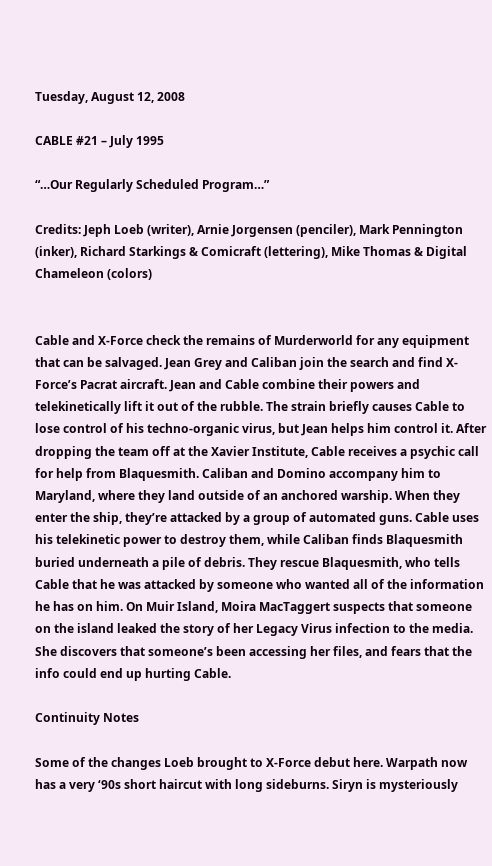Tuesday, August 12, 2008

CABLE #21 – July 1995

“…Our Regularly Scheduled Program…”

Credits: Jeph Loeb (writer), Arnie Jorgensen (penciler), Mark Pennington (inker), Richard Starkings & Comicraft (lettering), Mike Thomas & Digital Chameleon (colors)


Cable and X-Force check the remains of Murderworld for any equipment that can be salvaged. Jean Grey and Caliban join the search and find X-Force’s Pacrat aircraft. Jean and Cable combine their powers and telekinetically lift it out of the rubble. The strain briefly causes Cable to lose control of his techno-organic virus, but Jean helps him control it. After dropping the team off at the Xavier Institute, Cable receives a psychic call for help from Blaquesmith. Caliban and Domino accompany him to Maryland, where they land outside of an anchored warship. When they enter the ship, they’re attacked by a group of automated guns. Cable uses his telekinetic power to destroy them, while Caliban finds Blaquesmith buried underneath a pile of debris. They rescue Blaquesmith, who tells Cable that he was attacked by someone who wanted all of the information he has on him. On Muir Island, Moira MacTaggert suspects that someone on the island leaked the story of her Legacy Virus infection to the media. She discovers that someone’s been accessing her files, and fears that the info could end up hurting Cable.

Continuity Notes

Some of the changes Loeb brought to X-Force debut here. Warpath now has a very ‘90s short haircut with long sideburns. Siryn is mysteriously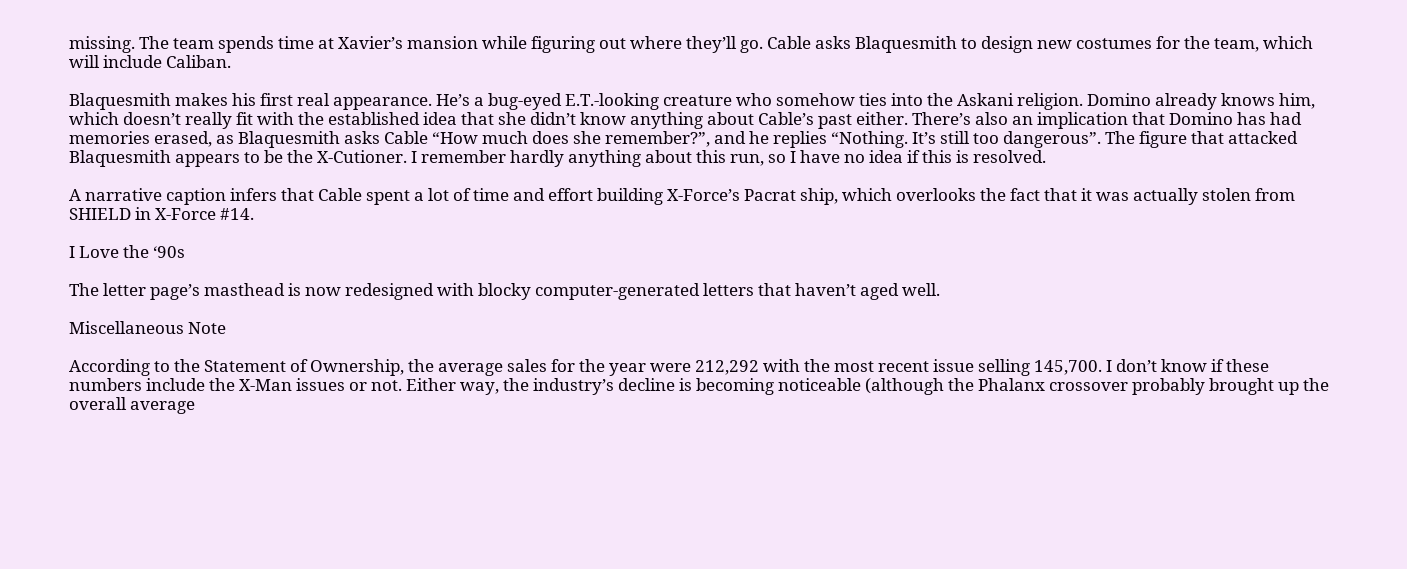missing. The team spends time at Xavier’s mansion while figuring out where they’ll go. Cable asks Blaquesmith to design new costumes for the team, which will include Caliban.

Blaquesmith makes his first real appearance. He’s a bug-eyed E.T.-looking creature who somehow ties into the Askani religion. Domino already knows him, which doesn’t really fit with the established idea that she didn’t know anything about Cable’s past either. There’s also an implication that Domino has had memories erased, as Blaquesmith asks Cable “How much does she remember?”, and he replies “Nothing. It’s still too dangerous”. The figure that attacked Blaquesmith appears to be the X-Cutioner. I remember hardly anything about this run, so I have no idea if this is resolved.

A narrative caption infers that Cable spent a lot of time and effort building X-Force’s Pacrat ship, which overlooks the fact that it was actually stolen from SHIELD in X-Force #14.

I Love the ‘90s

The letter page’s masthead is now redesigned with blocky computer-generated letters that haven’t aged well.

Miscellaneous Note

According to the Statement of Ownership, the average sales for the year were 212,292 with the most recent issue selling 145,700. I don’t know if these numbers include the X-Man issues or not. Either way, the industry’s decline is becoming noticeable (although the Phalanx crossover probably brought up the overall average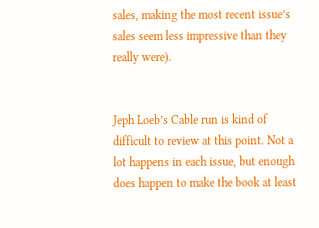sales, making the most recent issue’s sales seem less impressive than they really were).


Jeph Loeb’s Cable run is kind of difficult to review at this point. Not a lot happens in each issue, but enough does happen to make the book at least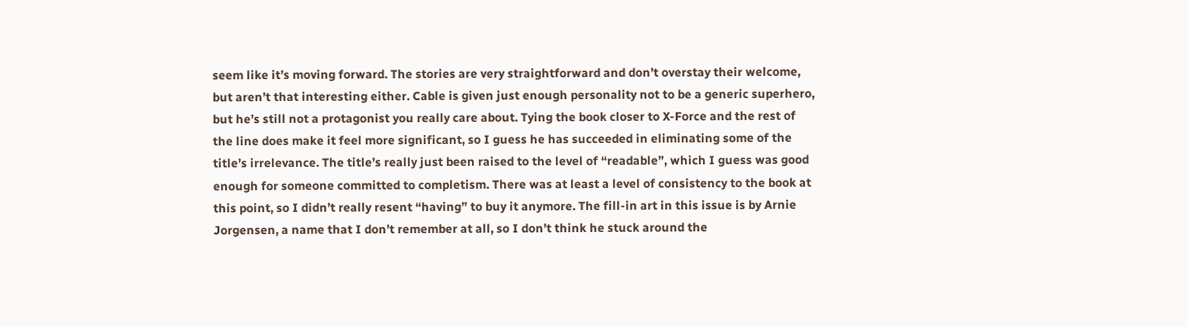seem like it’s moving forward. The stories are very straightforward and don’t overstay their welcome, but aren’t that interesting either. Cable is given just enough personality not to be a generic superhero, but he’s still not a protagonist you really care about. Tying the book closer to X-Force and the rest of the line does make it feel more significant, so I guess he has succeeded in eliminating some of the title’s irrelevance. The title’s really just been raised to the level of “readable”, which I guess was good enough for someone committed to completism. There was at least a level of consistency to the book at this point, so I didn’t really resent “having” to buy it anymore. The fill-in art in this issue is by Arnie Jorgensen, a name that I don’t remember at all, so I don’t think he stuck around the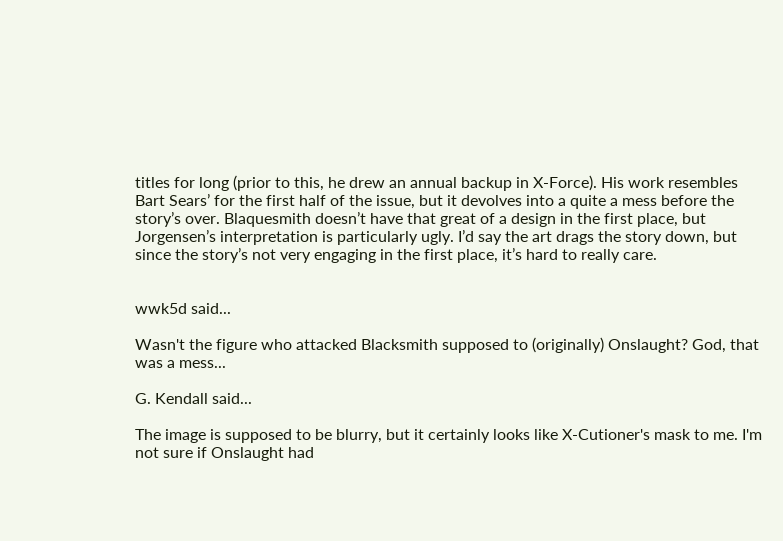titles for long (prior to this, he drew an annual backup in X-Force). His work resembles Bart Sears’ for the first half of the issue, but it devolves into a quite a mess before the story’s over. Blaquesmith doesn’t have that great of a design in the first place, but Jorgensen’s interpretation is particularly ugly. I’d say the art drags the story down, but since the story’s not very engaging in the first place, it’s hard to really care.


wwk5d said...

Wasn't the figure who attacked Blacksmith supposed to (originally) Onslaught? God, that was a mess...

G. Kendall said...

The image is supposed to be blurry, but it certainly looks like X-Cutioner's mask to me. I'm not sure if Onslaught had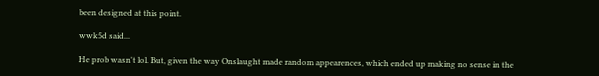been designed at this point.

wwk5d said...

He prob wasn't lol. But, given the way Onslaught made random appearences, which ended up making no sense in the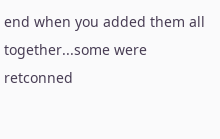end when you added them all together...some were retconned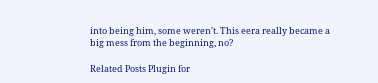into being him, some weren't. This eera really became a big mess from the beginning, no?

Related Posts Plugin for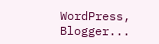WordPress, Blogger...